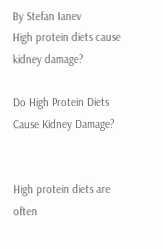By Stefan Ianev
High protein diets cause kidney damage?

Do High Protein Diets Cause Kidney Damage?


High protein diets are often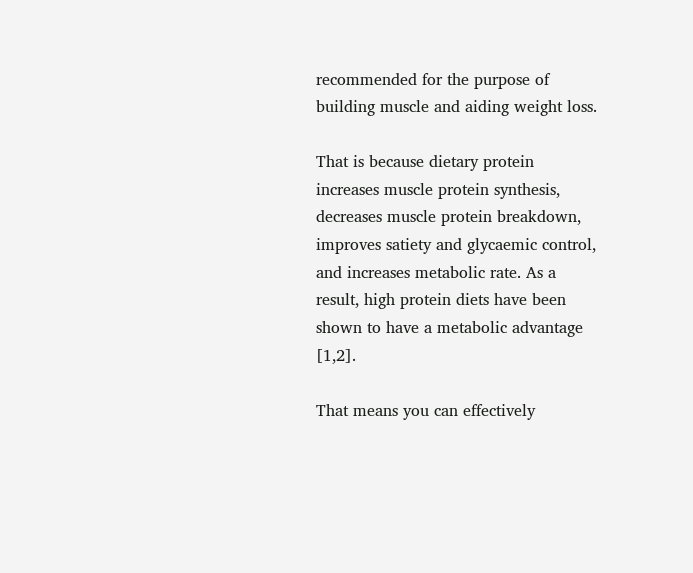recommended for the purpose of building muscle and aiding weight loss.

That is because dietary protein increases muscle protein synthesis, decreases muscle protein breakdown, improves satiety and glycaemic control, and increases metabolic rate. As a result, high protein diets have been shown to have a metabolic advantage [1,2].

That means you can effectively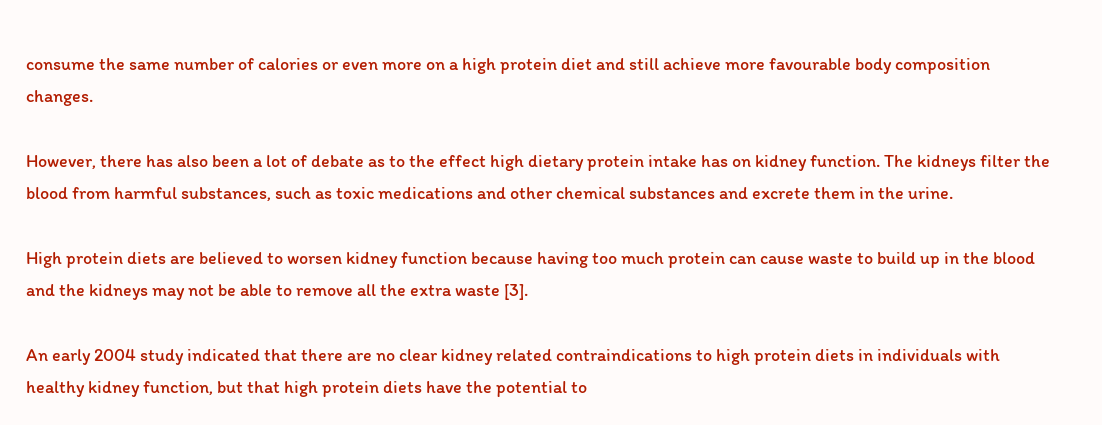consume the same number of calories or even more on a high protein diet and still achieve more favourable body composition changes.

However, there has also been a lot of debate as to the effect high dietary protein intake has on kidney function. The kidneys filter the blood from harmful substances, such as toxic medications and other chemical substances and excrete them in the urine.

High protein diets are believed to worsen kidney function because having too much protein can cause waste to build up in the blood and the kidneys may not be able to remove all the extra waste [3].

An early 2004 study indicated that there are no clear kidney related contraindications to high protein diets in individuals with healthy kidney function, but that high protein diets have the potential to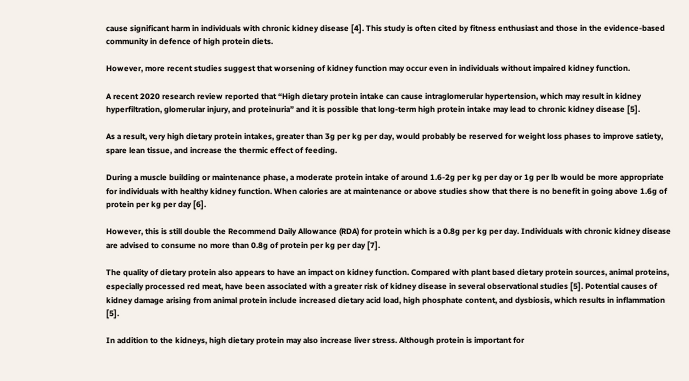cause significant harm in individuals with chronic kidney disease [4]. This study is often cited by fitness enthusiast and those in the evidence-based community in defence of high protein diets.

However, more recent studies suggest that worsening of kidney function may occur even in individuals without impaired kidney function.

A recent 2020 research review reported that “High dietary protein intake can cause intraglomerular hypertension, which may result in kidney hyperfiltration, glomerular injury, and proteinuria” and it is possible that long-term high protein intake may lead to chronic kidney disease [5].

As a result, very high dietary protein intakes, greater than 3g per kg per day, would probably be reserved for weight loss phases to improve satiety, spare lean tissue, and increase the thermic effect of feeding.

During a muscle building or maintenance phase, a moderate protein intake of around 1.6-2g per kg per day or 1g per lb would be more appropriate for individuals with healthy kidney function. When calories are at maintenance or above studies show that there is no benefit in going above 1.6g of protein per kg per day [6].

However, this is still double the Recommend Daily Allowance (RDA) for protein which is a 0.8g per kg per day. Individuals with chronic kidney disease are advised to consume no more than 0.8g of protein per kg per day [7].

The quality of dietary protein also appears to have an impact on kidney function. Compared with plant based dietary protein sources, animal proteins, especially processed red meat, have been associated with a greater risk of kidney disease in several observational studies [5]. Potential causes of kidney damage arising from animal protein include increased dietary acid load, high phosphate content, and dysbiosis, which results in inflammation [5].

In addition to the kidneys, high dietary protein may also increase liver stress. Although protein is important for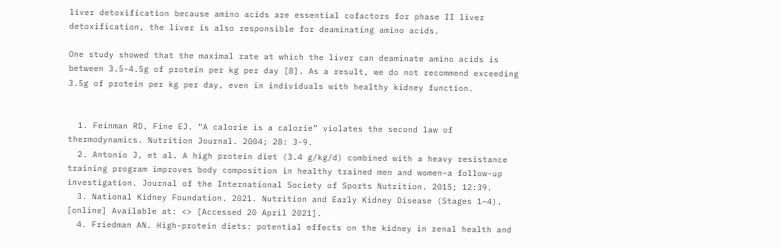liver detoxification because amino acids are essential cofactors for phase II liver detoxification, the liver is also responsible for deaminating amino acids.

One study showed that the maximal rate at which the liver can deaminate amino acids is between 3.5-4.5g of protein per kg per day [8]. As a result, we do not recommend exceeding 3.5g of protein per kg per day, even in individuals with healthy kidney function.


  1. Feinman RD, Fine EJ. “A calorie is a calorie” violates the second law of thermodynamics. Nutrition Journal. 2004; 28: 3-9.
  2. Antonio J, et al. A high protein diet (3.4 g/kg/d) combined with a heavy resistance training program improves body composition in healthy trained men and women–a follow-up investigation. Journal of the International Society of Sports Nutrition. 2015; 12:39.
  3. National Kidney Foundation. 2021. Nutrition and Early Kidney Disease (Stages 1–4). [online] Available at: <> [Accessed 20 April 2021].
  4. Friedman AN. High-protein diets: potential effects on the kidney in renal health and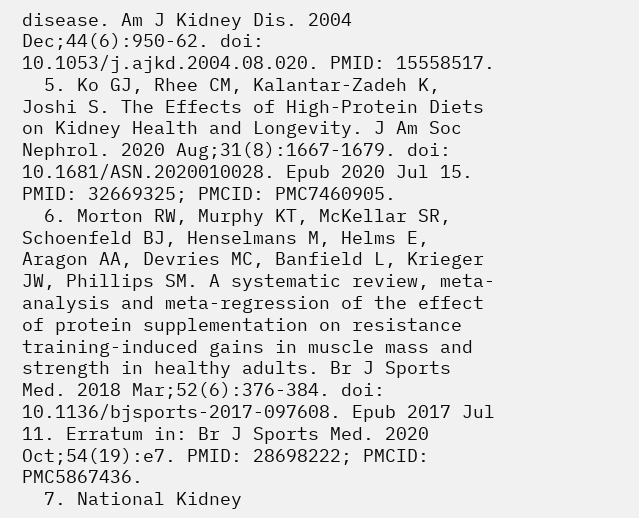disease. Am J Kidney Dis. 2004 Dec;44(6):950-62. doi: 10.1053/j.ajkd.2004.08.020. PMID: 15558517.
  5. Ko GJ, Rhee CM, Kalantar-Zadeh K, Joshi S. The Effects of High-Protein Diets on Kidney Health and Longevity. J Am Soc Nephrol. 2020 Aug;31(8):1667-1679. doi: 10.1681/ASN.2020010028. Epub 2020 Jul 15. PMID: 32669325; PMCID: PMC7460905.
  6. Morton RW, Murphy KT, McKellar SR, Schoenfeld BJ, Henselmans M, Helms E, Aragon AA, Devries MC, Banfield L, Krieger JW, Phillips SM. A systematic review, meta-analysis and meta-regression of the effect of protein supplementation on resistance training-induced gains in muscle mass and strength in healthy adults. Br J Sports Med. 2018 Mar;52(6):376-384. doi: 10.1136/bjsports-2017-097608. Epub 2017 Jul 11. Erratum in: Br J Sports Med. 2020 Oct;54(19):e7. PMID: 28698222; PMCID: PMC5867436.
  7. National Kidney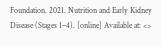Foundation. 2021. Nutrition and Early Kidney Disease (Stages 1–4). [online] Available at: <>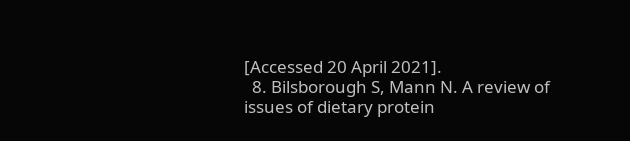[Accessed 20 April 2021].
  8. Bilsborough S, Mann N. A review of issues of dietary protein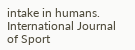intake in humans. International Journal of Sport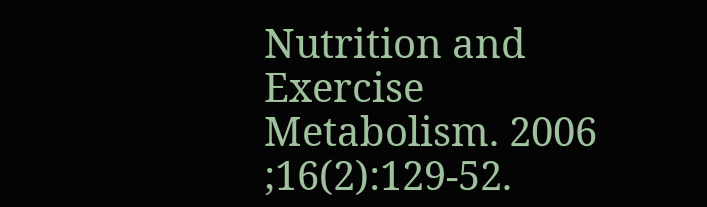Nutrition and Exercise Metabolism. 2006 ;16(2):129-52.